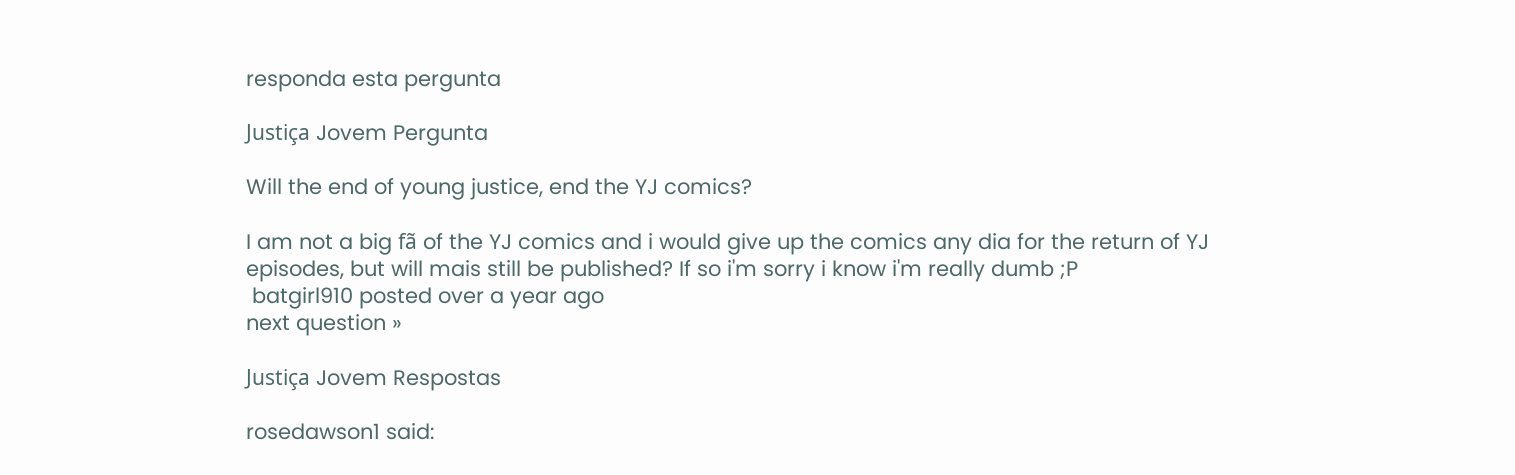responda esta pergunta

Justiça Jovem Pergunta

Will the end of young justice, end the YJ comics?

I am not a big fã of the YJ comics and i would give up the comics any dia for the return of YJ episodes, but will mais still be published? If so i'm sorry i know i'm really dumb ;P
 batgirl910 posted over a year ago
next question »

Justiça Jovem Respostas

rosedawson1 said: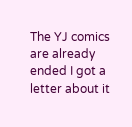The YJ comics are already ended I got a letter about it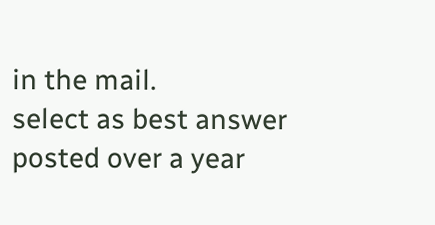in the mail.
select as best answer
posted over a year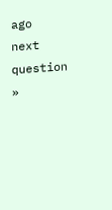ago
next question »